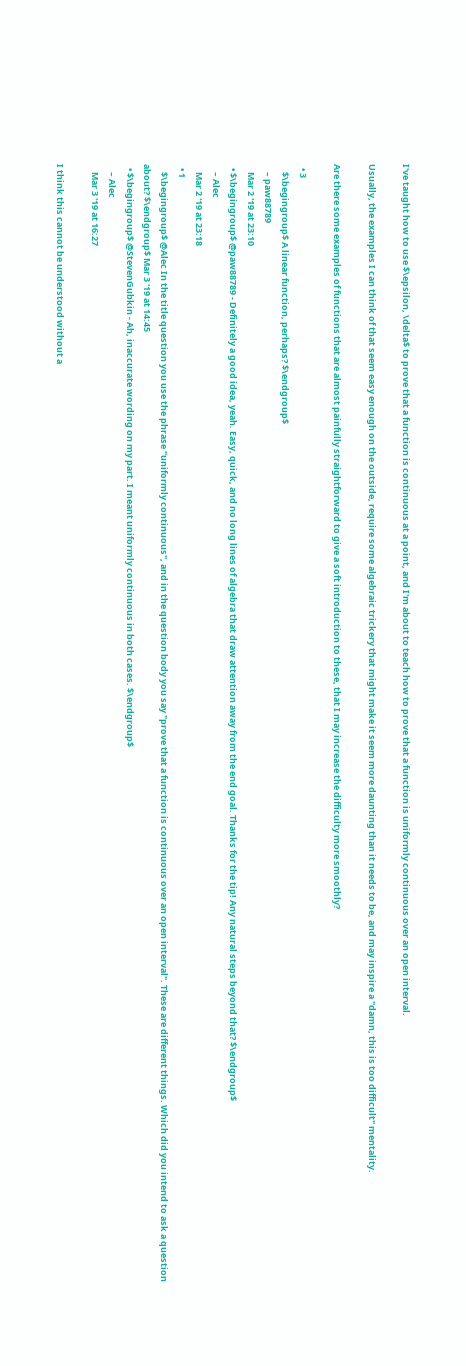I've taught how to use $\epsilon, \delta$ to prove that a function is continuous at a point, and I'm about to teach how to prove that a function is uniformly continuous over an open interval.

Usually, the examples I can think of that seem easy enough on the outside, require some algebraic trickery that might make it seem more daunting than it needs to be, and may inspire a "damn, this is too difficult" mentality.

Are there some examples of functions that are almost painfully straightforward to give a soft introduction to these, that I may increase the difficulty more smoothly?

  • 3
    $\begingroup$ A linear function, perhaps? $\endgroup$
    – paw88789
    Mar 2 '19 at 23:10
  • $\begingroup$ @paw88789 - Definitely a good idea, yeah. Easy, quick, and no long lines of algebra that draw attention away from the end goal. Thanks for the tip! Any natural steps beyond that? $\endgroup$
    – Alec
    Mar 2 '19 at 23:18
  • 1
    $\begingroup$ @Alec In the title question you use the phrase "uniformly continuous", and in the question body you say "prove that a function is continuous over an open interval". These are different things. Which did you intend to ask a question about? $\endgroup$ Mar 3 '19 at 14:45
  • $\begingroup$ @StevenGubkin - Ah, inaccurate wording on my part. I meant uniformly continuous in both cases. $\endgroup$
    – Alec
    Mar 3 '19 at 16:27

I think this cannot be understood without a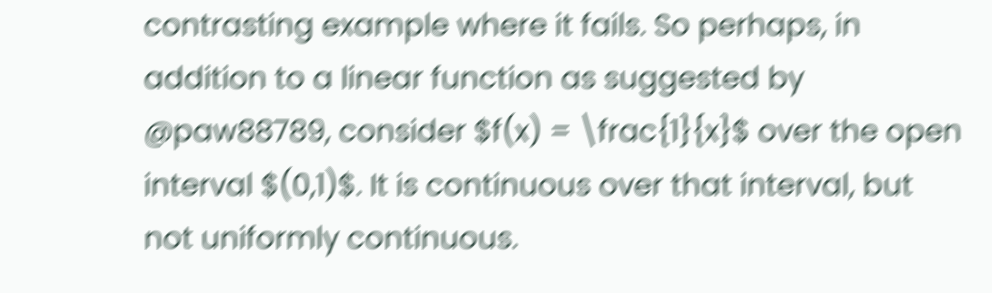contrasting example where it fails. So perhaps, in addition to a linear function as suggested by @paw88789, consider $f(x) = \frac{1}{x}$ over the open interval $(0,1)$. It is continuous over that interval, but not uniformly continuous.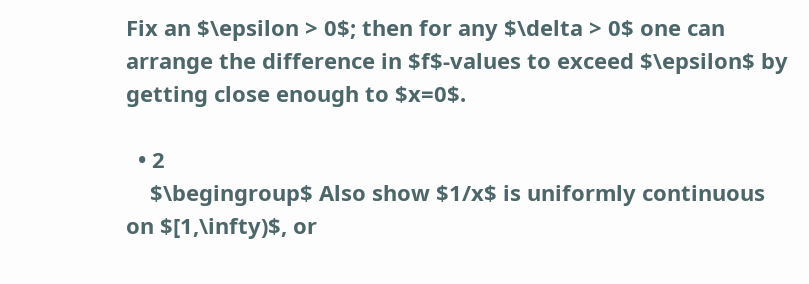Fix an $\epsilon > 0$; then for any $\delta > 0$ one can arrange the difference in $f$-values to exceed $\epsilon$ by getting close enough to $x=0$.

  • 2
    $\begingroup$ Also show $1/x$ is uniformly continuous on $[1,\infty)$, or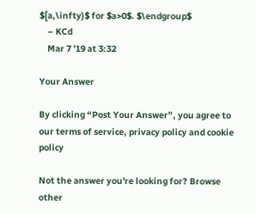$[a,\infty)$ for $a>0$. $\endgroup$
    – KCd
    Mar 7 '19 at 3:32

Your Answer

By clicking “Post Your Answer”, you agree to our terms of service, privacy policy and cookie policy

Not the answer you're looking for? Browse other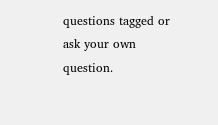questions tagged or ask your own question.